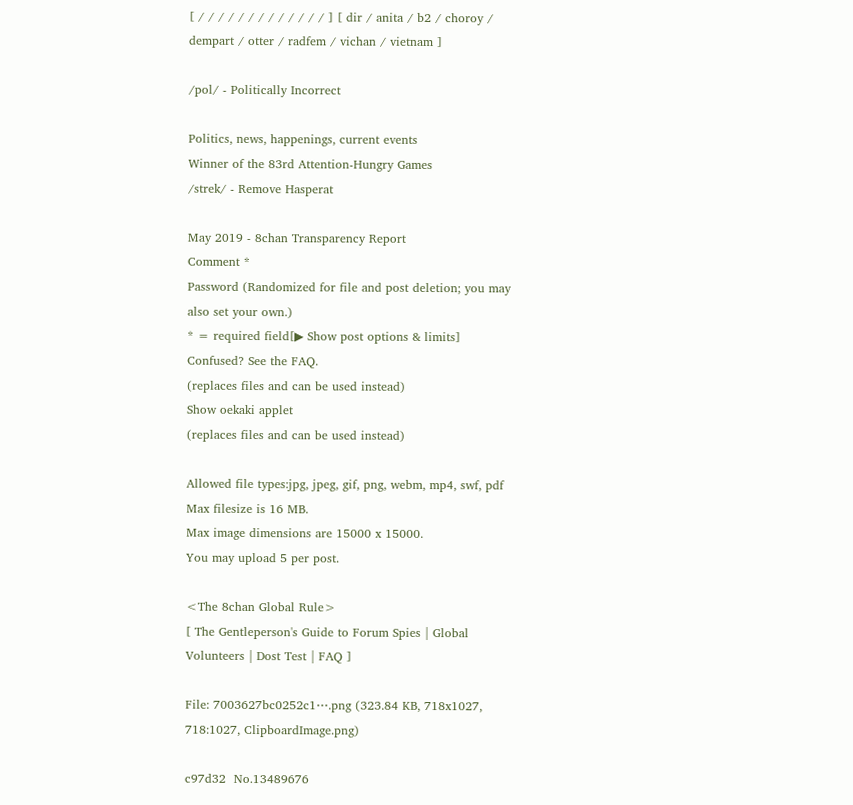[ / / / / / / / / / / / / / ] [ dir / anita / b2 / choroy / dempart / otter / radfem / vichan / vietnam ]

/pol/ - Politically Incorrect

Politics, news, happenings, current events
Winner of the 83rd Attention-Hungry Games
/strek/ - Remove Hasperat

May 2019 - 8chan Transparency Report
Comment *
Password (Randomized for file and post deletion; you may also set your own.)
* = required field[▶ Show post options & limits]
Confused? See the FAQ.
(replaces files and can be used instead)
Show oekaki applet
(replaces files and can be used instead)

Allowed file types:jpg, jpeg, gif, png, webm, mp4, swf, pdf
Max filesize is 16 MB.
Max image dimensions are 15000 x 15000.
You may upload 5 per post.

<The 8chan Global Rule>
[ The Gentleperson's Guide to Forum Spies | Global Volunteers | Dost Test | FAQ ]

File: 7003627bc0252c1⋯.png (323.84 KB, 718x1027, 718:1027, ClipboardImage.png)

c97d32  No.13489676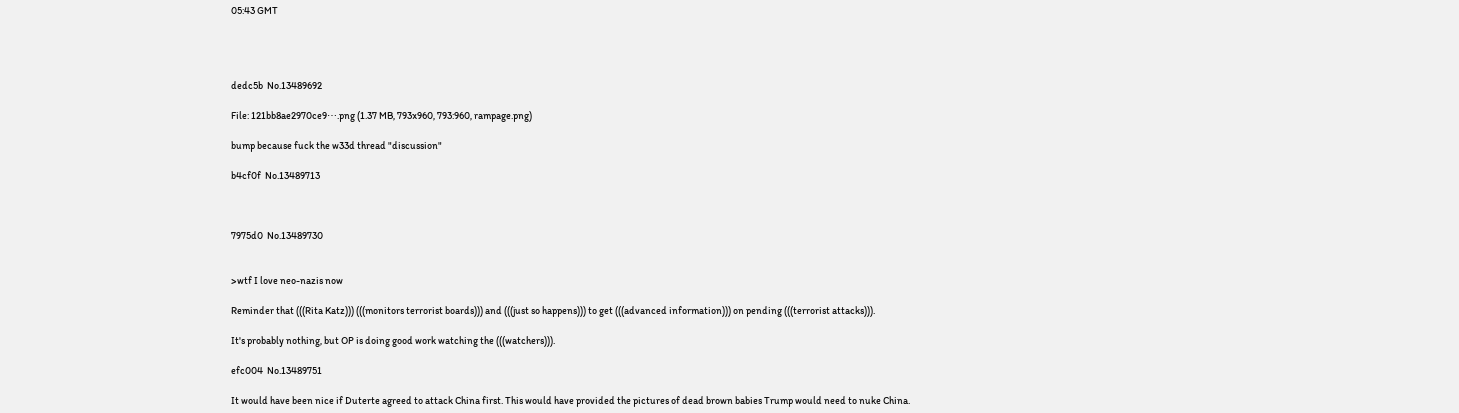05:43 GMT




dedc5b  No.13489692

File: 121bb8ae2970ce9⋯.png (1.37 MB, 793x960, 793:960, rampage.png)

bump because fuck the w33d thread "discussion"

b4cf0f  No.13489713



7975d0  No.13489730


>wtf I love neo-nazis now

Reminder that (((Rita Katz))) (((monitors terrorist boards))) and (((just so happens))) to get (((advanced information))) on pending (((terrorist attacks))).

It's probably nothing, but OP is doing good work watching the (((watchers))).

efc004  No.13489751

It would have been nice if Duterte agreed to attack China first. This would have provided the pictures of dead brown babies Trump would need to nuke China.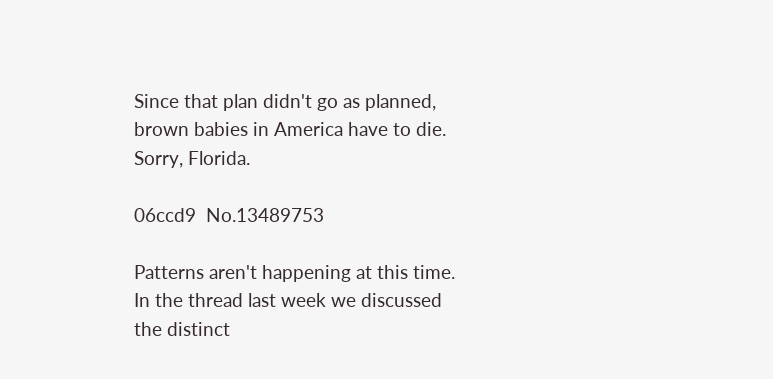Since that plan didn't go as planned, brown babies in America have to die. Sorry, Florida.

06ccd9  No.13489753

Patterns aren't happening at this time. In the thread last week we discussed the distinct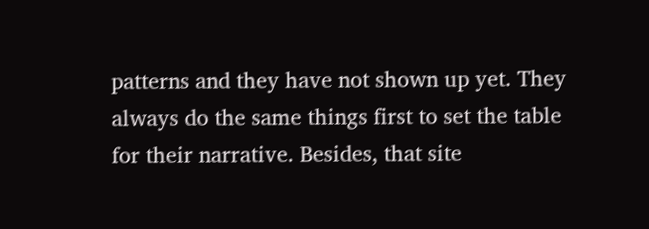patterns and they have not shown up yet. They always do the same things first to set the table for their narrative. Besides, that site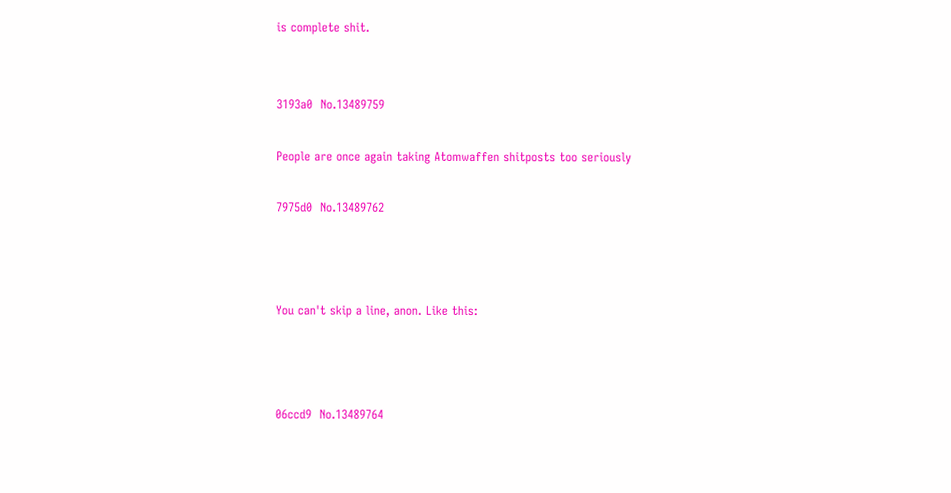is complete shit.


3193a0  No.13489759

People are once again taking Atomwaffen shitposts too seriously

7975d0  No.13489762



You can't skip a line, anon. Like this:



06ccd9  No.13489764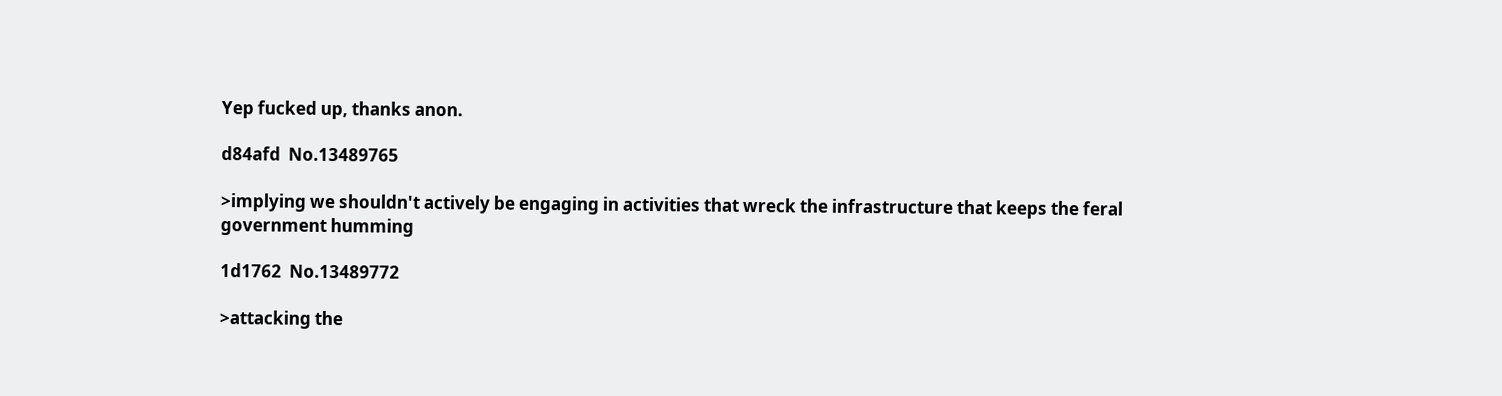Yep fucked up, thanks anon.

d84afd  No.13489765

>implying we shouldn't actively be engaging in activities that wreck the infrastructure that keeps the feral government humming

1d1762  No.13489772

>attacking the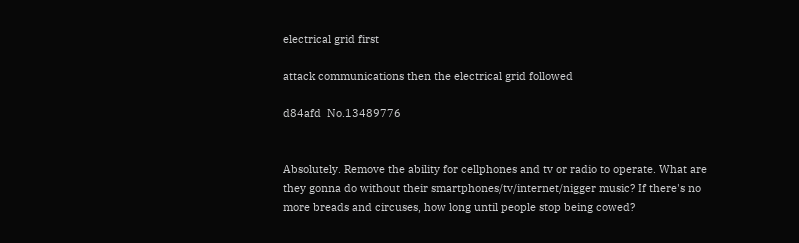electrical grid first

attack communications then the electrical grid followed

d84afd  No.13489776


Absolutely. Remove the ability for cellphones and tv or radio to operate. What are they gonna do without their smartphones/tv/internet/nigger music? If there's no more breads and circuses, how long until people stop being cowed?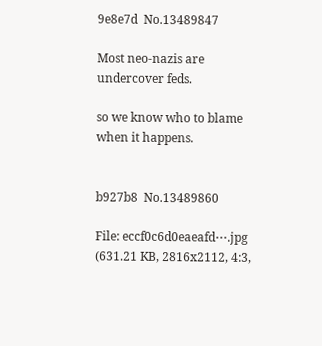9e8e7d  No.13489847

Most neo-nazis are undercover feds.

so we know who to blame when it happens.


b927b8  No.13489860

File: eccf0c6d0eaeafd⋯.jpg (631.21 KB, 2816x2112, 4:3,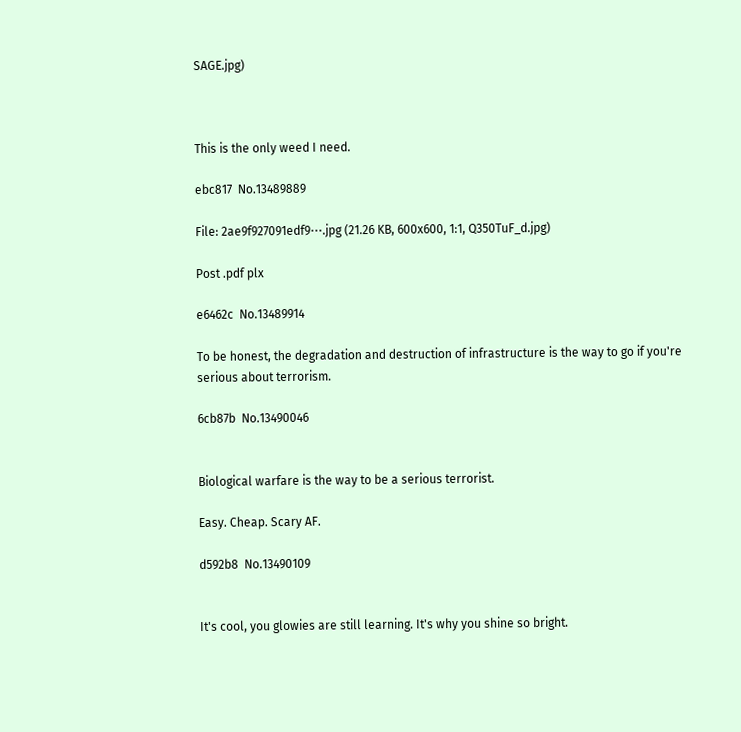SAGE.jpg)



This is the only weed I need.

ebc817  No.13489889

File: 2ae9f927091edf9⋯.jpg (21.26 KB, 600x600, 1:1, Q350TuF_d.jpg)

Post .pdf plx

e6462c  No.13489914

To be honest, the degradation and destruction of infrastructure is the way to go if you're serious about terrorism.

6cb87b  No.13490046


Biological warfare is the way to be a serious terrorist.

Easy. Cheap. Scary AF.

d592b8  No.13490109


It's cool, you glowies are still learning. It's why you shine so bright.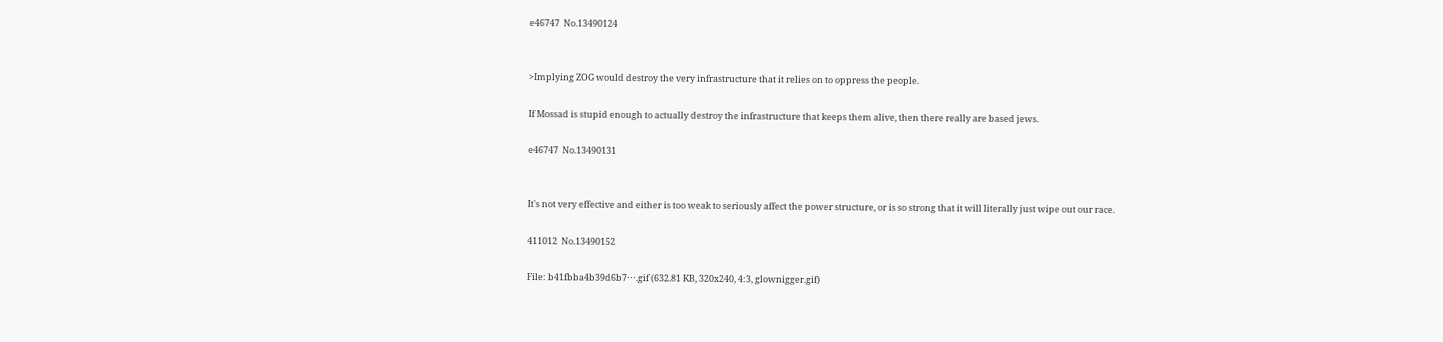e46747  No.13490124


>Implying ZOG would destroy the very infrastructure that it relies on to oppress the people.

If Mossad is stupid enough to actually destroy the infrastructure that keeps them alive, then there really are based jews.

e46747  No.13490131


It's not very effective and either is too weak to seriously affect the power structure, or is so strong that it will literally just wipe out our race.

411012  No.13490152

File: b41fbba4b39d6b7⋯.gif (632.81 KB, 320x240, 4:3, glownigger.gif)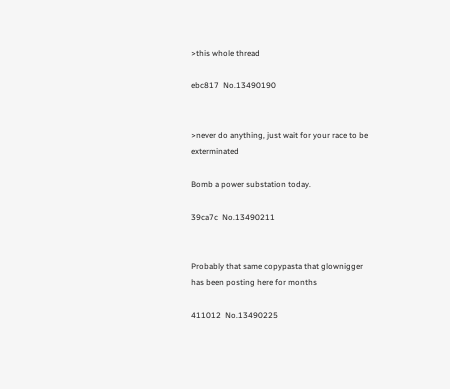>this whole thread

ebc817  No.13490190


>never do anything, just wait for your race to be exterminated

Bomb a power substation today.

39ca7c  No.13490211


Probably that same copypasta that glownigger has been posting here for months

411012  No.13490225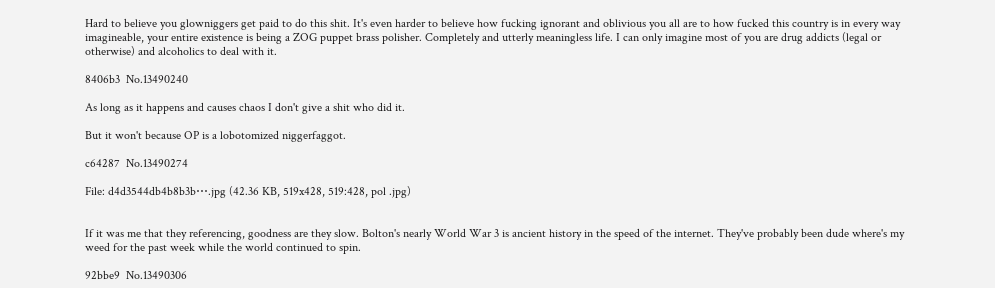Hard to believe you glowniggers get paid to do this shit. It's even harder to believe how fucking ignorant and oblivious you all are to how fucked this country is in every way imagineable, your entire existence is being a ZOG puppet brass polisher. Completely and utterly meaningless life. I can only imagine most of you are drug addicts (legal or otherwise) and alcoholics to deal with it.

8406b3  No.13490240

As long as it happens and causes chaos I don't give a shit who did it.

But it won't because OP is a lobotomized niggerfaggot.

c64287  No.13490274

File: d4d3544db4b8b3b⋯.jpg (42.36 KB, 519x428, 519:428, pol .jpg)


If it was me that they referencing, goodness are they slow. Bolton's nearly World War 3 is ancient history in the speed of the internet. They've probably been dude where's my weed for the past week while the world continued to spin.

92bbe9  No.13490306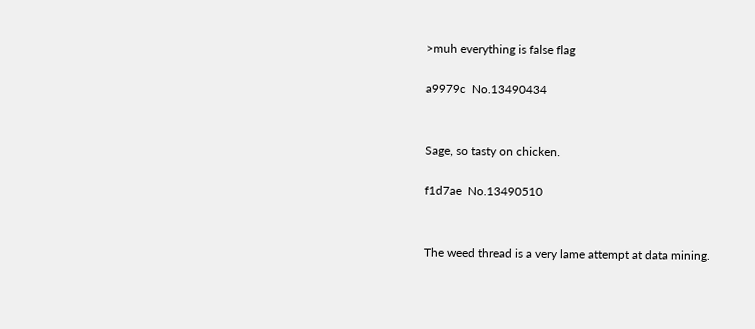>muh everything is false flag

a9979c  No.13490434


Sage, so tasty on chicken.

f1d7ae  No.13490510


The weed thread is a very lame attempt at data mining.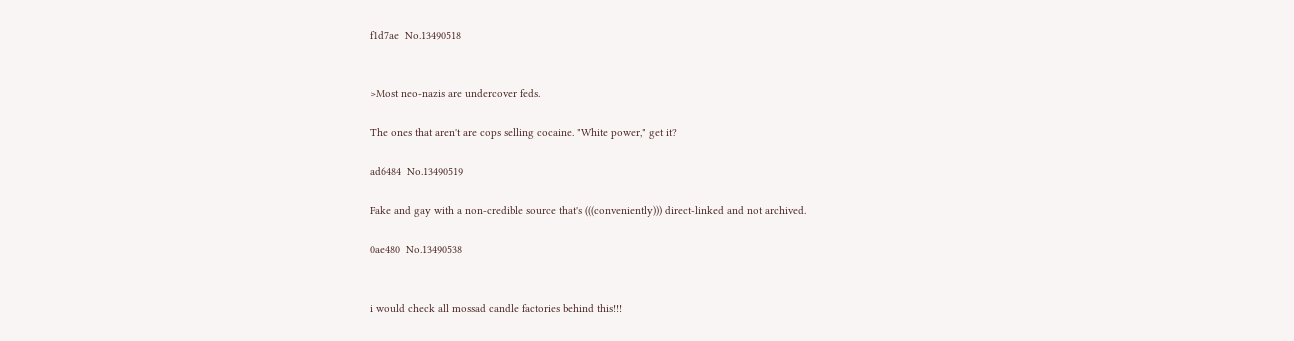f1d7ae  No.13490518


>Most neo-nazis are undercover feds.

The ones that aren't are cops selling cocaine. "White power," get it?

ad6484  No.13490519

Fake and gay with a non-credible source that's (((conveniently))) direct-linked and not archived.

0ae480  No.13490538


i would check all mossad candle factories behind this!!!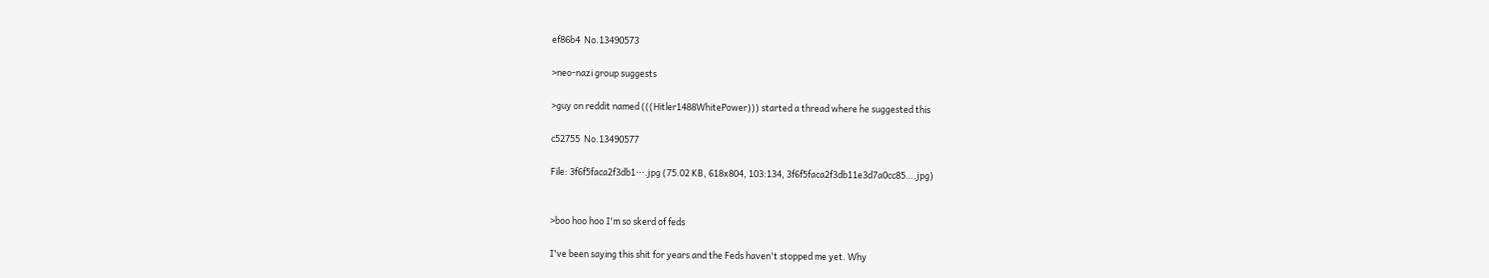ef86b4  No.13490573

>neo-nazi group suggests

>guy on reddit named (((Hitler1488WhitePower))) started a thread where he suggested this

c52755  No.13490577

File: 3f6f5faca2f3db1⋯.jpg (75.02 KB, 618x804, 103:134, 3f6f5faca2f3db11e3d7a0cc85….jpg)


>boo hoo hoo I'm so skerd of feds

I've been saying this shit for years and the Feds haven't stopped me yet. Why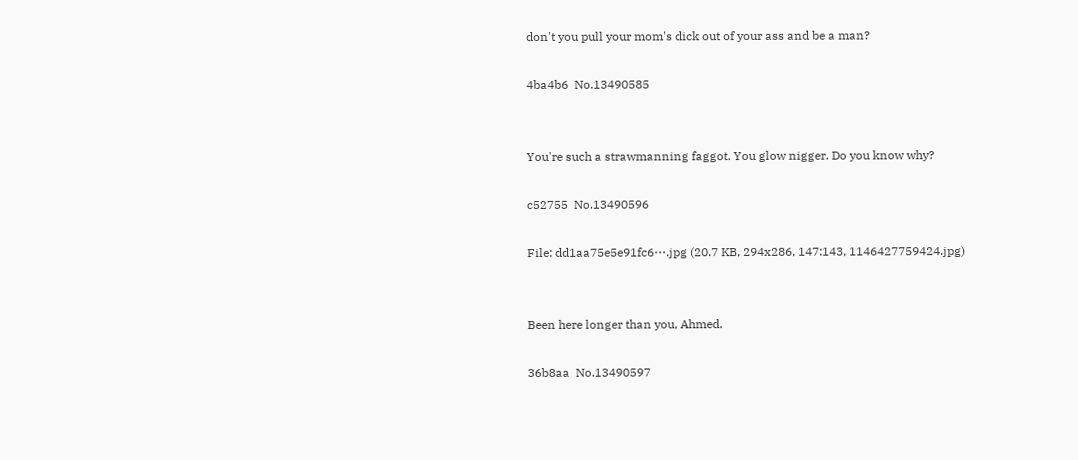don't you pull your mom's dick out of your ass and be a man?

4ba4b6  No.13490585


You're such a strawmanning faggot. You glow nigger. Do you know why?

c52755  No.13490596

File: dd1aa75e5e91fc6⋯.jpg (20.7 KB, 294x286, 147:143, 1146427759424.jpg)


Been here longer than you, Ahmed.

36b8aa  No.13490597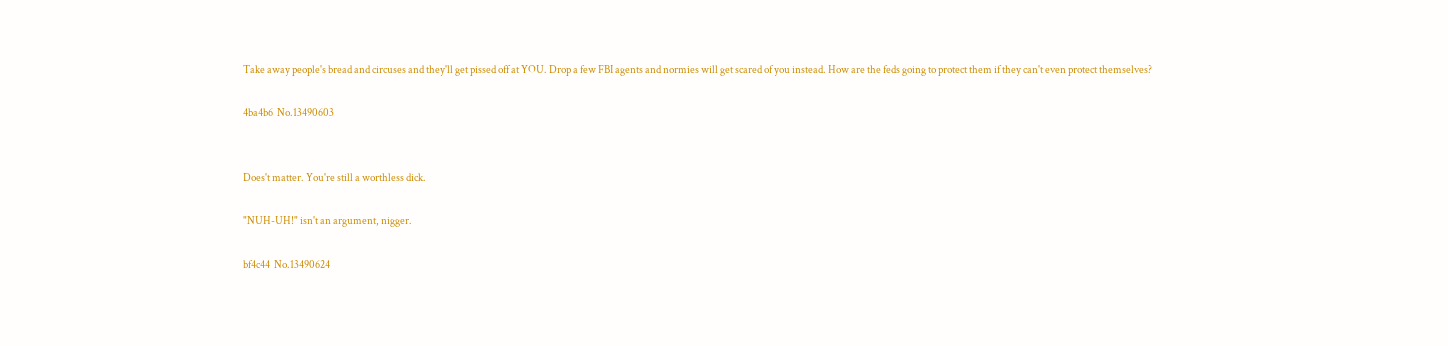Take away people's bread and circuses and they'll get pissed off at YOU. Drop a few FBI agents and normies will get scared of you instead. How are the feds going to protect them if they can't even protect themselves?

4ba4b6  No.13490603


Does't matter. You're still a worthless dick.

"NUH-UH!" isn't an argument, nigger.

bf4c44  No.13490624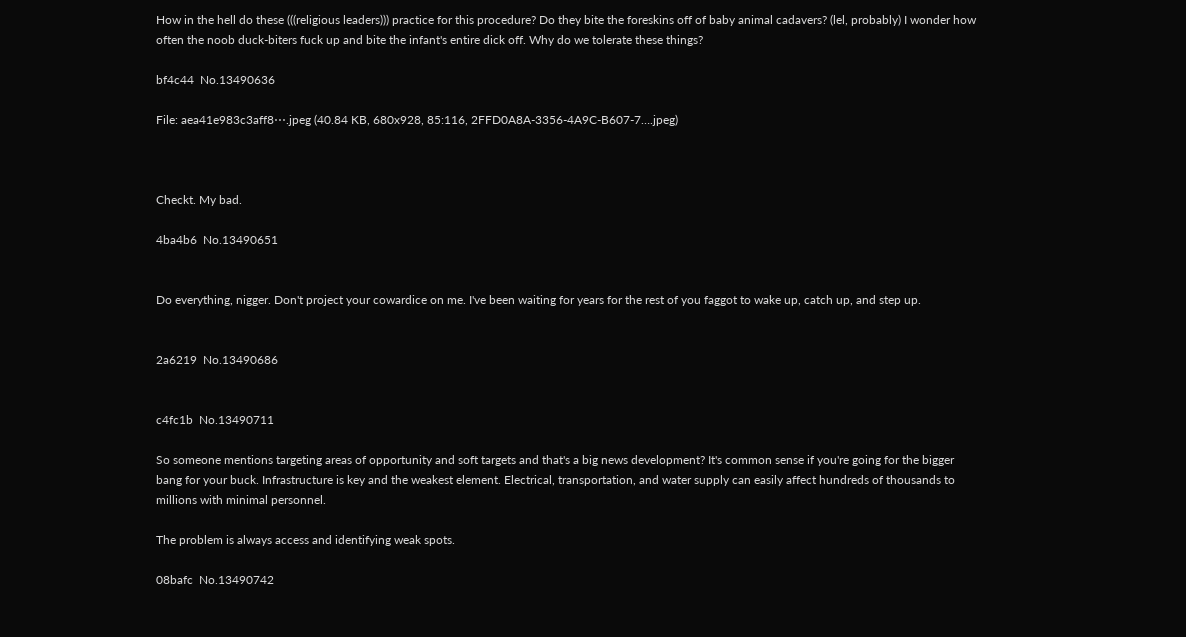How in the hell do these (((religious leaders))) practice for this procedure? Do they bite the foreskins off of baby animal cadavers? (lel, probably) I wonder how often the noob duck-biters fuck up and bite the infant's entire dick off. Why do we tolerate these things?

bf4c44  No.13490636

File: aea41e983c3aff8⋯.jpeg (40.84 KB, 680x928, 85:116, 2FFD0A8A-3356-4A9C-B607-7….jpeg)



Checkt. My bad.

4ba4b6  No.13490651


Do everything, nigger. Don't project your cowardice on me. I've been waiting for years for the rest of you faggot to wake up, catch up, and step up.


2a6219  No.13490686


c4fc1b  No.13490711

So someone mentions targeting areas of opportunity and soft targets and that's a big news development? It's common sense if you're going for the bigger bang for your buck. Infrastructure is key and the weakest element. Electrical, transportation, and water supply can easily affect hundreds of thousands to millions with minimal personnel.

The problem is always access and identifying weak spots.

08bafc  No.13490742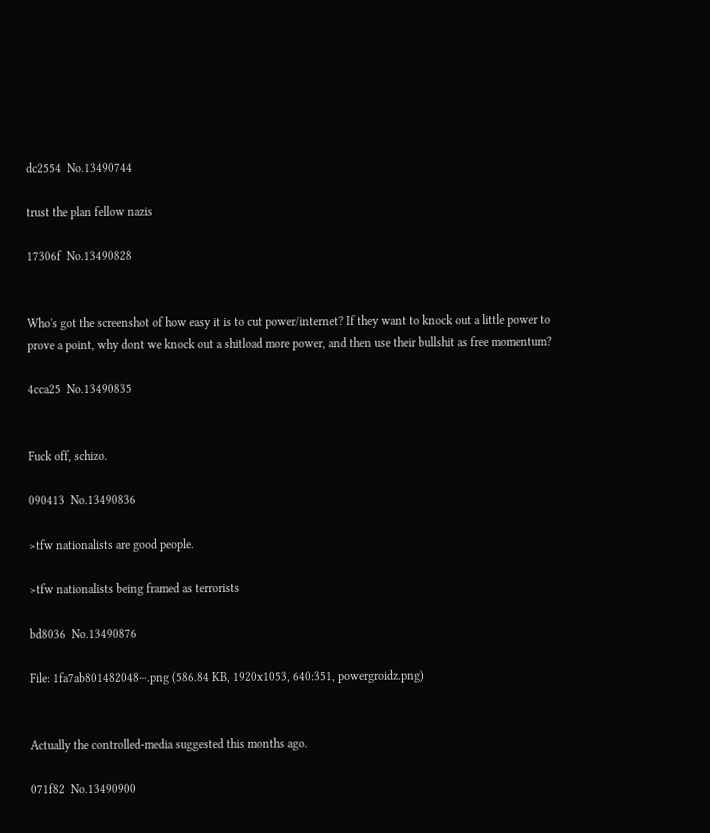dc2554  No.13490744

trust the plan fellow nazis

17306f  No.13490828


Who's got the screenshot of how easy it is to cut power/internet? If they want to knock out a little power to prove a point, why dont we knock out a shitload more power, and then use their bullshit as free momentum?

4cca25  No.13490835


Fuck off, schizo.

090413  No.13490836

>tfw nationalists are good people.

>tfw nationalists being framed as terrorists

bd8036  No.13490876

File: 1fa7ab801482048⋯.png (586.84 KB, 1920x1053, 640:351, powergroidz.png)


Actually the controlled-media suggested this months ago.

071f82  No.13490900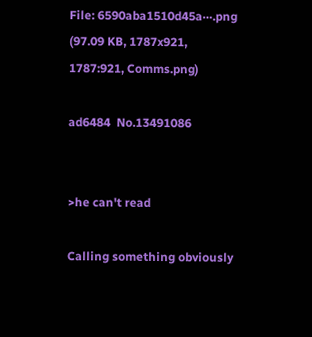File: 6590aba1510d45a⋯.png (97.09 KB, 1787x921, 1787:921, Comms.png)

ad6484  No.13491086


>he can't read

Calling something obviously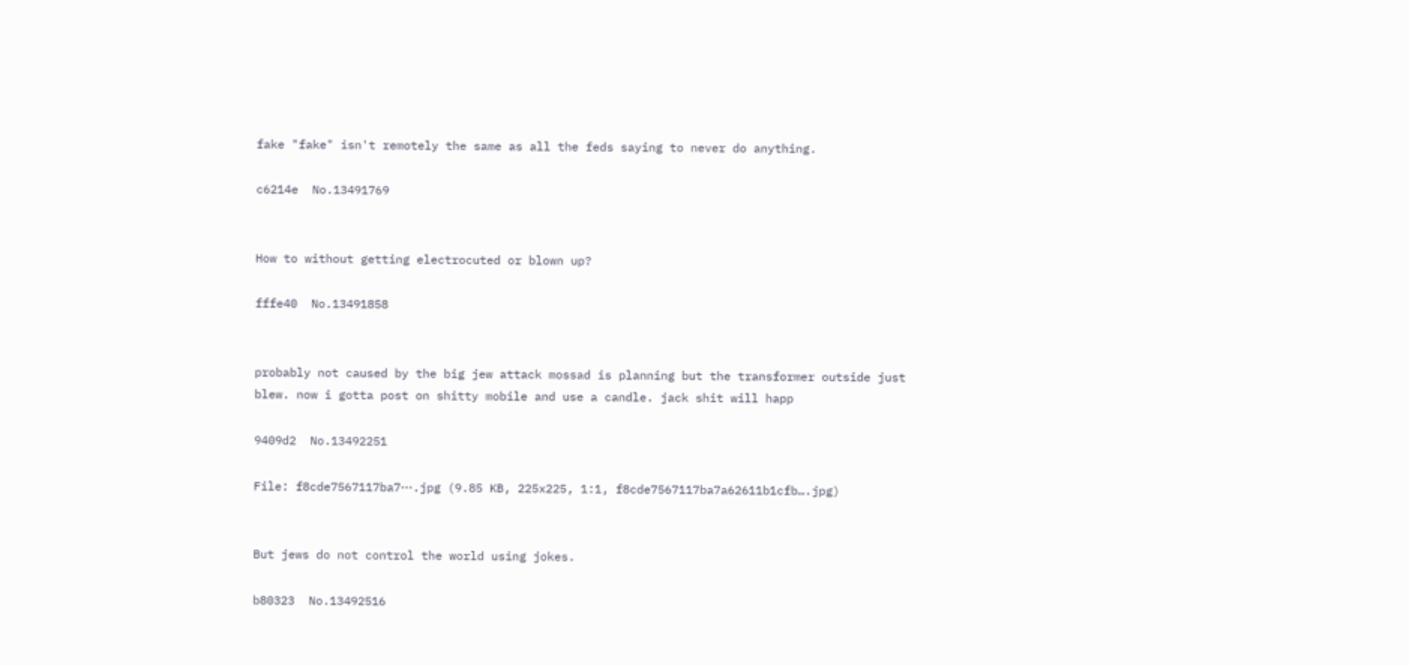fake "fake" isn't remotely the same as all the feds saying to never do anything.

c6214e  No.13491769


How to without getting electrocuted or blown up?

fffe40  No.13491858


probably not caused by the big jew attack mossad is planning but the transformer outside just blew. now i gotta post on shitty mobile and use a candle. jack shit will happ

9409d2  No.13492251

File: f8cde7567117ba7⋯.jpg (9.85 KB, 225x225, 1:1, f8cde7567117ba7a62611b1cfb….jpg)


But jews do not control the world using jokes.

b80323  No.13492516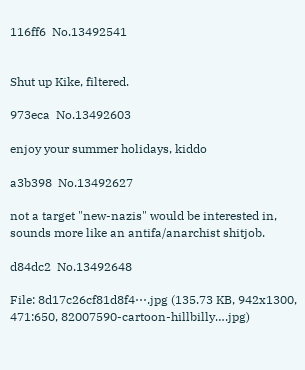116ff6  No.13492541


Shut up Kike, filtered.

973eca  No.13492603

enjoy your summer holidays, kiddo

a3b398  No.13492627

not a target "new-nazis" would be interested in, sounds more like an antifa/anarchist shitjob.

d84dc2  No.13492648

File: 8d17c26cf81d8f4⋯.jpg (135.73 KB, 942x1300, 471:650, 82007590-cartoon-hillbilly….jpg)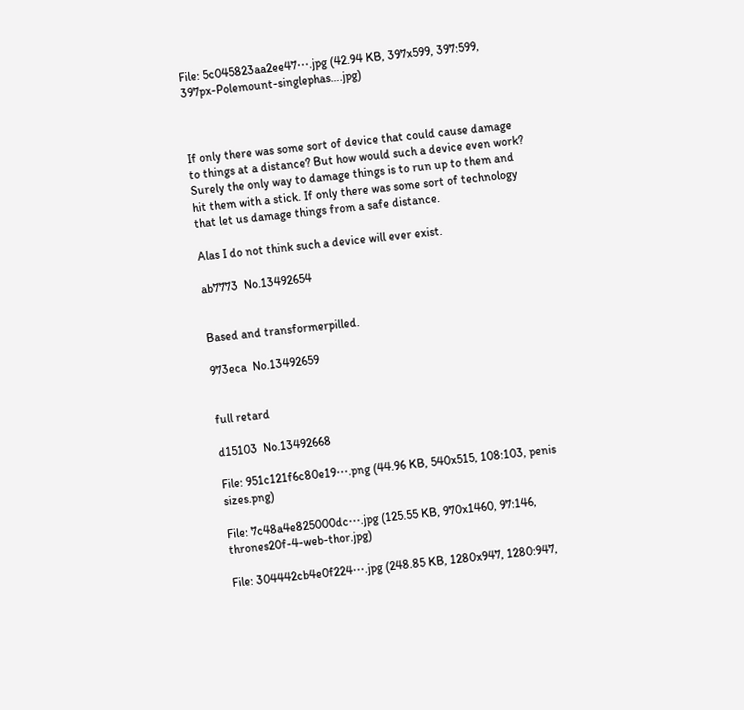File: 5c045823aa2ee47⋯.jpg (42.94 KB, 397x599, 397:599, 397px-Polemount-singlephas….jpg)



If only there was some sort of device that could cause damage to things at a distance? But how would such a device even work? Surely the only way to damage things is to run up to them and hit them with a stick. If only there was some sort of technology that let us damage things from a safe distance.

Alas I do not think such a device will ever exist.

ab7773  No.13492654


Based and transformerpilled.

973eca  No.13492659


full retard

d15103  No.13492668

File: 951c121f6c80e19⋯.png (44.96 KB, 540x515, 108:103, penis sizes.png)

File: 7c48a4e825000dc⋯.jpg (125.55 KB, 970x1460, 97:146, thrones20f-4-web-thor.jpg)

File: 304442cb4e0f224⋯.jpg (248.85 KB, 1280x947, 1280:947,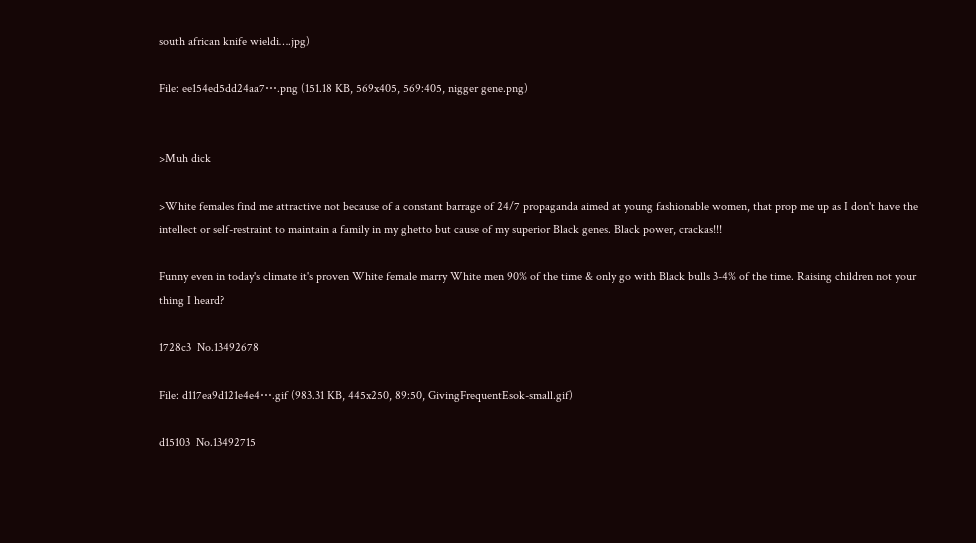south african knife wieldi….jpg)

File: ee154ed5dd24aa7⋯.png (151.18 KB, 569x405, 569:405, nigger gene.png)


>Muh dick

>White females find me attractive not because of a constant barrage of 24/7 propaganda aimed at young fashionable women, that prop me up as I don't have the intellect or self-restraint to maintain a family in my ghetto but cause of my superior Black genes. Black power, crackas!!!

Funny even in today's climate it's proven White female marry White men 90% of the time & only go with Black bulls 3-4% of the time. Raising children not your thing I heard?

1728c3  No.13492678

File: d117ea9d121e4e4⋯.gif (983.31 KB, 445x250, 89:50, GivingFrequentEsok-small.gif)

d15103  No.13492715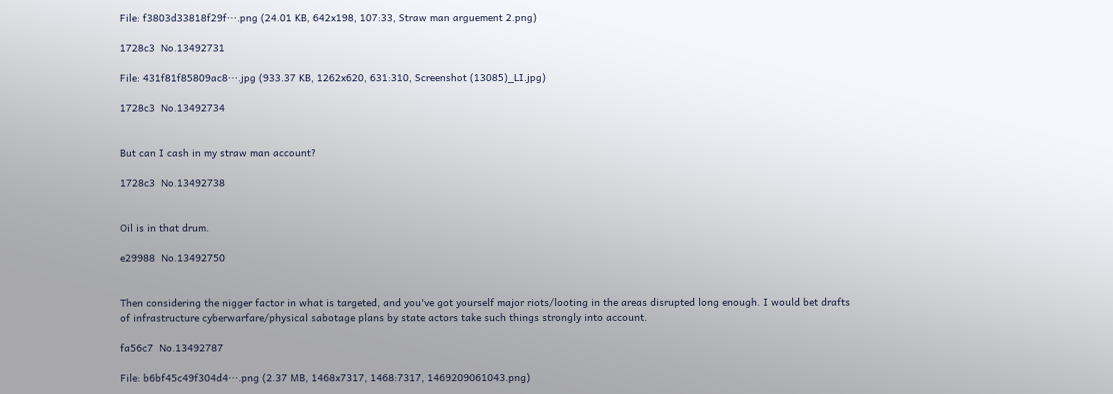File: f3803d33818f29f⋯.png (24.01 KB, 642x198, 107:33, Straw man arguement 2.png)

1728c3  No.13492731

File: 431f81f85809ac8⋯.jpg (933.37 KB, 1262x620, 631:310, Screenshot (13085)_LI.jpg)

1728c3  No.13492734


But can I cash in my straw man account?

1728c3  No.13492738


Oil is in that drum.

e29988  No.13492750


Then considering the nigger factor in what is targeted, and you've got yourself major riots/looting in the areas disrupted long enough. I would bet drafts of infrastructure cyberwarfare/physical sabotage plans by state actors take such things strongly into account.

fa56c7  No.13492787

File: b6bf45c49f304d4⋯.png (2.37 MB, 1468x7317, 1468:7317, 1469209061043.png)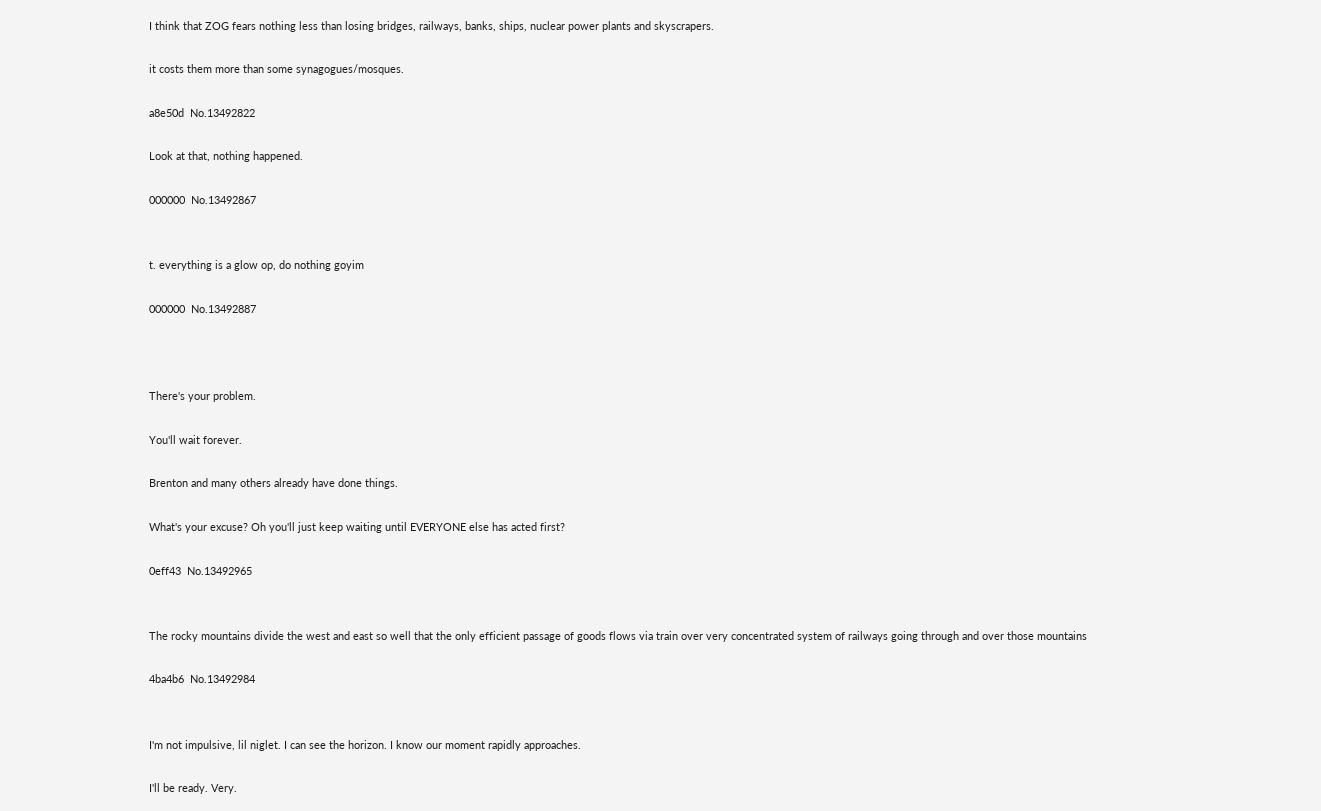I think that ZOG fears nothing less than losing bridges, railways, banks, ships, nuclear power plants and skyscrapers.

it costs them more than some synagogues/mosques.

a8e50d  No.13492822

Look at that, nothing happened.

000000  No.13492867


t. everything is a glow op, do nothing goyim

000000  No.13492887



There's your problem.

You'll wait forever.

Brenton and many others already have done things.

What's your excuse? Oh you'll just keep waiting until EVERYONE else has acted first?

0eff43  No.13492965


The rocky mountains divide the west and east so well that the only efficient passage of goods flows via train over very concentrated system of railways going through and over those mountains

4ba4b6  No.13492984


I'm not impulsive, lil niglet. I can see the horizon. I know our moment rapidly approaches.

I'll be ready. Very.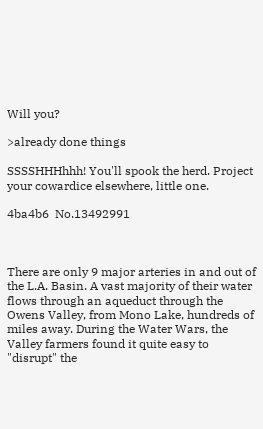Will you?

>already done things

SSSSHHHhhh! You'll spook the herd. Project your cowardice elsewhere, little one.

4ba4b6  No.13492991



There are only 9 major arteries in and out of the L.A. Basin. A vast majority of their water flows through an aqueduct through the Owens Valley, from Mono Lake, hundreds of miles away. During the Water Wars, the Valley farmers found it quite easy to "disrupt" the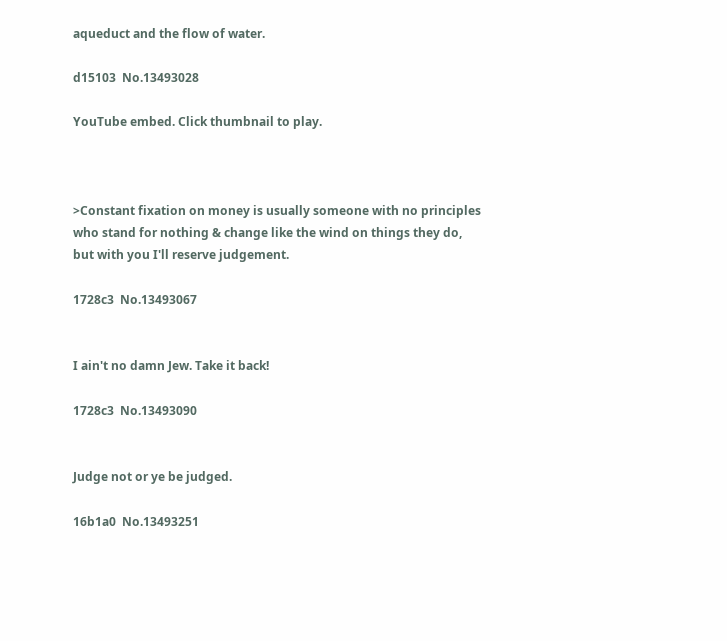aqueduct and the flow of water.

d15103  No.13493028

YouTube embed. Click thumbnail to play.



>Constant fixation on money is usually someone with no principles who stand for nothing & change like the wind on things they do, but with you I'll reserve judgement.

1728c3  No.13493067


I ain't no damn Jew. Take it back!

1728c3  No.13493090


Judge not or ye be judged.

16b1a0  No.13493251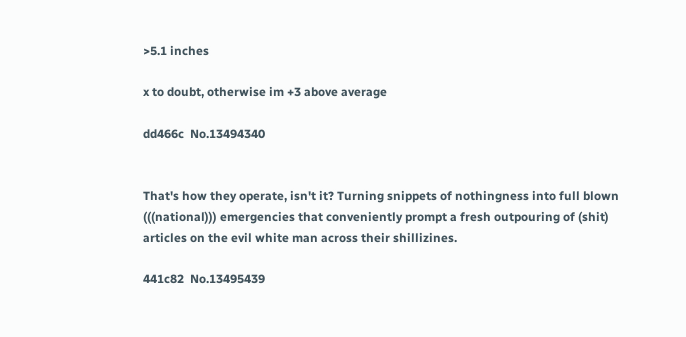>5.1 inches

x to doubt, otherwise im +3 above average

dd466c  No.13494340


That's how they operate, isn't it? Turning snippets of nothingness into full blown (((national))) emergencies that conveniently prompt a fresh outpouring of (shit) articles on the evil white man across their shillizines.

441c82  No.13495439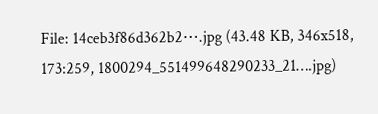File: 14ceb3f86d362b2⋯.jpg (43.48 KB, 346x518, 173:259, 1800294_551499648290233_21….jpg)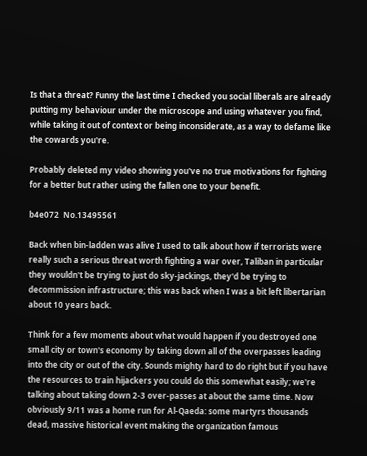Is that a threat? Funny the last time I checked you social liberals are already putting my behaviour under the microscope and using whatever you find, while taking it out of context or being inconsiderate, as a way to defame like the cowards you're.

Probably deleted my video showing you've no true motivations for fighting for a better but rather using the fallen one to your benefit.

b4e072  No.13495561

Back when bin-ladden was alive I used to talk about how if terrorists were really such a serious threat worth fighting a war over, Taliban in particular they wouldn't be trying to just do sky-jackings, they'd be trying to decommission infrastructure; this was back when I was a bit left libertarian about 10 years back.

Think for a few moments about what would happen if you destroyed one small city or town's economy by taking down all of the overpasses leading into the city or out of the city. Sounds mighty hard to do right but if you have the resources to train hijackers you could do this somewhat easily; we're talking about taking down 2-3 over-passes at about the same time. Now obviously 9/11 was a home run for Al-Qaeda: some martyrs thousands dead, massive historical event making the organization famous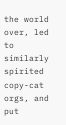the world over, led to similarly spirited copy-cat orgs, and put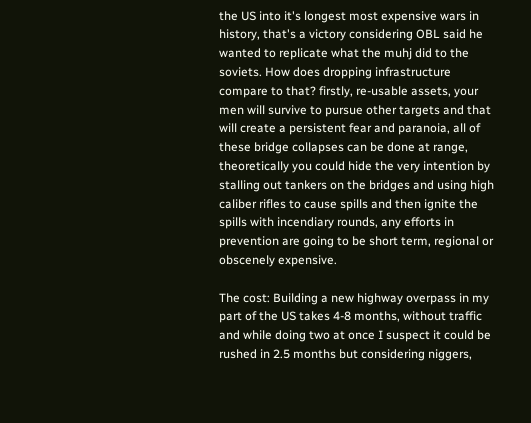the US into it's longest most expensive wars in history, that's a victory considering OBL said he wanted to replicate what the muhj did to the soviets. How does dropping infrastructure compare to that? firstly, re-usable assets, your men will survive to pursue other targets and that will create a persistent fear and paranoia, all of these bridge collapses can be done at range, theoretically you could hide the very intention by stalling out tankers on the bridges and using high caliber rifles to cause spills and then ignite the spills with incendiary rounds, any efforts in prevention are going to be short term, regional or obscenely expensive.

The cost: Building a new highway overpass in my part of the US takes 4-8 months, without traffic and while doing two at once I suspect it could be rushed in 2.5 months but considering niggers,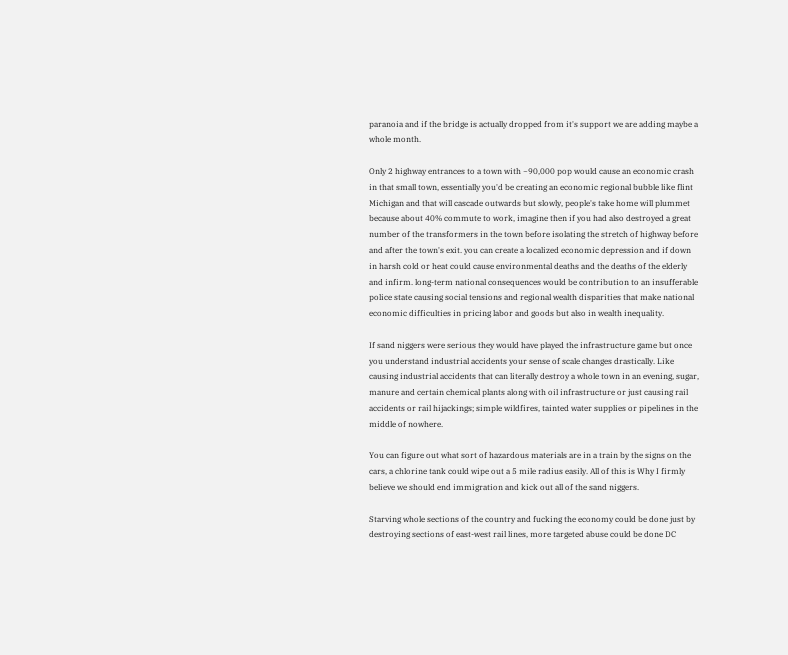paranoia and if the bridge is actually dropped from it's support we are adding maybe a whole month.

Only 2 highway entrances to a town with ~90,000 pop would cause an economic crash in that small town, essentially you'd be creating an economic regional bubble like flint Michigan and that will cascade outwards but slowly, people's take home will plummet because about 40% commute to work, imagine then if you had also destroyed a great number of the transformers in the town before isolating the stretch of highway before and after the town's exit. you can create a localized economic depression and if down in harsh cold or heat could cause environmental deaths and the deaths of the elderly and infirm. long-term national consequences would be contribution to an insufferable police state causing social tensions and regional wealth disparities that make national economic difficulties in pricing labor and goods but also in wealth inequality.

If sand niggers were serious they would have played the infrastructure game but once you understand industrial accidents your sense of scale changes drastically. Like causing industrial accidents that can literally destroy a whole town in an evening, sugar, manure and certain chemical plants along with oil infrastructure or just causing rail accidents or rail hijackings; simple wildfires, tainted water supplies or pipelines in the middle of nowhere.

You can figure out what sort of hazardous materials are in a train by the signs on the cars, a chlorine tank could wipe out a 5 mile radius easily. All of this is Why I firmly believe we should end immigration and kick out all of the sand niggers.

Starving whole sections of the country and fucking the economy could be done just by destroying sections of east-west rail lines, more targeted abuse could be done DC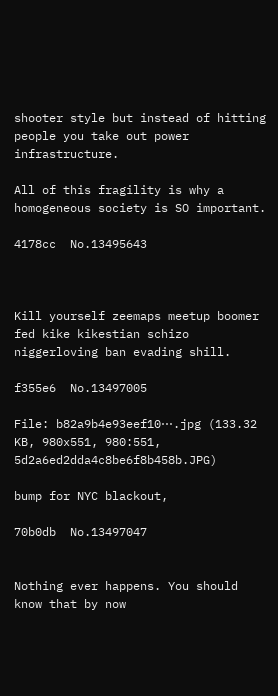shooter style but instead of hitting people you take out power infrastructure.

All of this fragility is why a homogeneous society is SO important.

4178cc  No.13495643



Kill yourself zeemaps meetup boomer fed kike kikestian schizo niggerloving ban evading shill.

f355e6  No.13497005

File: b82a9b4e93eef10⋯.jpg (133.32 KB, 980x551, 980:551, 5d2a6ed2dda4c8be6f8b458b.JPG)

bump for NYC blackout,

70b0db  No.13497047


Nothing ever happens. You should know that by now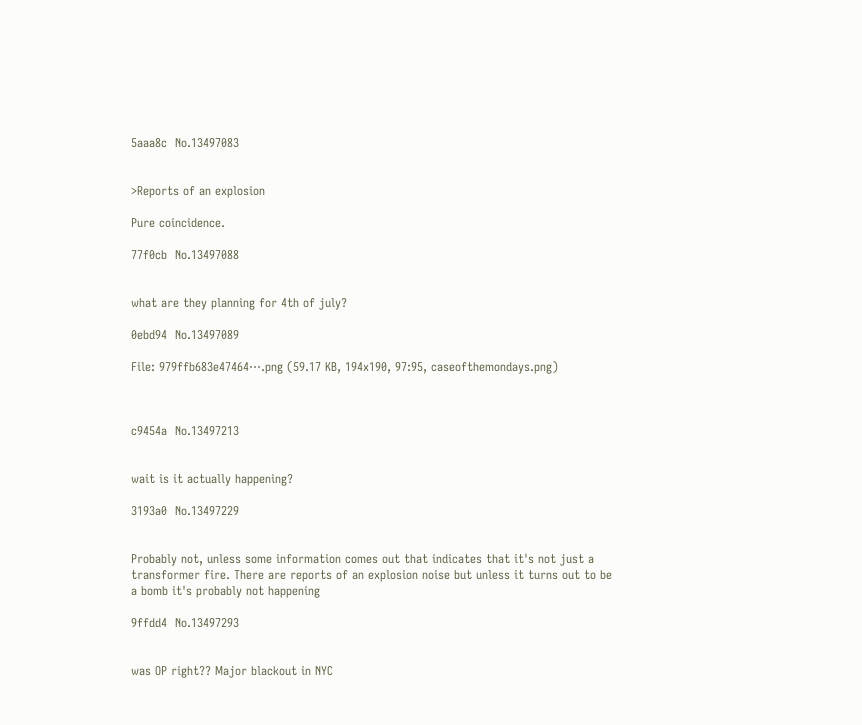5aaa8c  No.13497083


>Reports of an explosion

Pure coincidence.

77f0cb  No.13497088


what are they planning for 4th of july?

0ebd94  No.13497089

File: 979ffb683e47464⋯.png (59.17 KB, 194x190, 97:95, caseofthemondays.png)



c9454a  No.13497213


wait is it actually happening?

3193a0  No.13497229


Probably not, unless some information comes out that indicates that it's not just a transformer fire. There are reports of an explosion noise but unless it turns out to be a bomb it's probably not happening

9ffdd4  No.13497293


was OP right?? Major blackout in NYC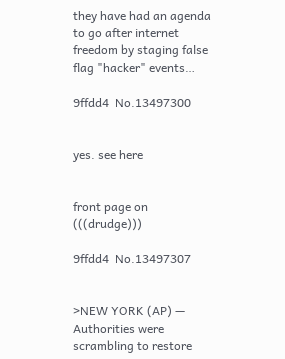they have had an agenda to go after internet freedom by staging false flag "hacker" events…

9ffdd4  No.13497300


yes. see here


front page on (((drudge)))

9ffdd4  No.13497307


>NEW YORK (AP) — Authorities were scrambling to restore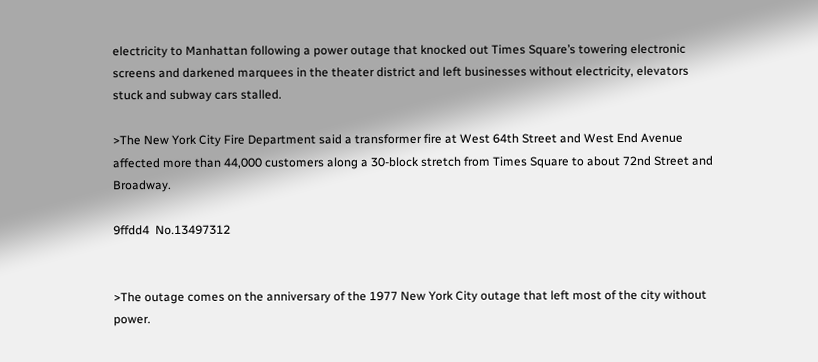electricity to Manhattan following a power outage that knocked out Times Square’s towering electronic screens and darkened marquees in the theater district and left businesses without electricity, elevators stuck and subway cars stalled.

>The New York City Fire Department said a transformer fire at West 64th Street and West End Avenue affected more than 44,000 customers along a 30-block stretch from Times Square to about 72nd Street and Broadway.

9ffdd4  No.13497312


>The outage comes on the anniversary of the 1977 New York City outage that left most of the city without power.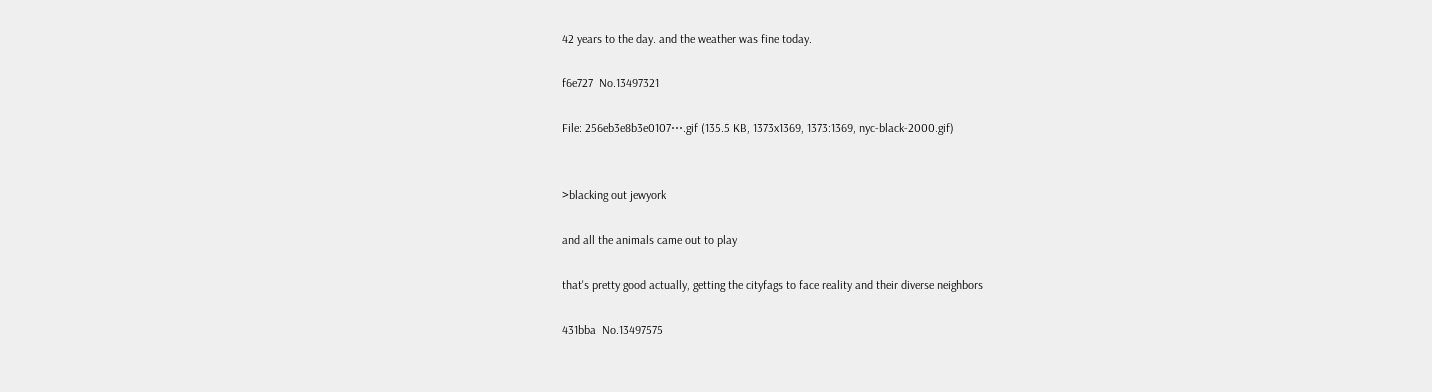42 years to the day. and the weather was fine today.

f6e727  No.13497321

File: 256eb3e8b3e0107⋯.gif (135.5 KB, 1373x1369, 1373:1369, nyc-black-2000.gif)


>blacking out jewyork

and all the animals came out to play

that's pretty good actually, getting the cityfags to face reality and their diverse neighbors

431bba  No.13497575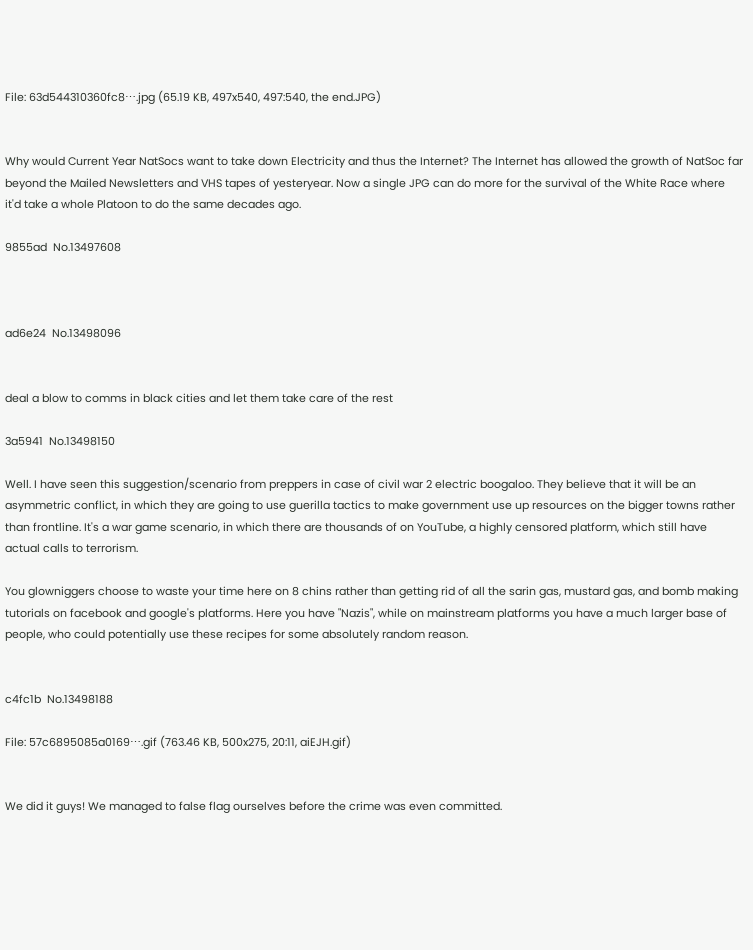File: 63d544310360fc8⋯.jpg (65.19 KB, 497x540, 497:540, the end.JPG)


Why would Current Year NatSocs want to take down Electricity and thus the Internet? The Internet has allowed the growth of NatSoc far beyond the Mailed Newsletters and VHS tapes of yesteryear. Now a single JPG can do more for the survival of the White Race where it'd take a whole Platoon to do the same decades ago.

9855ad  No.13497608



ad6e24  No.13498096


deal a blow to comms in black cities and let them take care of the rest

3a5941  No.13498150

Well. I have seen this suggestion/scenario from preppers in case of civil war 2 electric boogaloo. They believe that it will be an asymmetric conflict, in which they are going to use guerilla tactics to make government use up resources on the bigger towns rather than frontline. It's a war game scenario, in which there are thousands of on YouTube, a highly censored platform, which still have actual calls to terrorism.

You glowniggers choose to waste your time here on 8 chins rather than getting rid of all the sarin gas, mustard gas, and bomb making tutorials on facebook and google's platforms. Here you have "Nazis", while on mainstream platforms you have a much larger base of people, who could potentially use these recipes for some absolutely random reason.


c4fc1b  No.13498188

File: 57c6895085a0169⋯.gif (763.46 KB, 500x275, 20:11, aiEJH.gif)


We did it guys! We managed to false flag ourselves before the crime was even committed.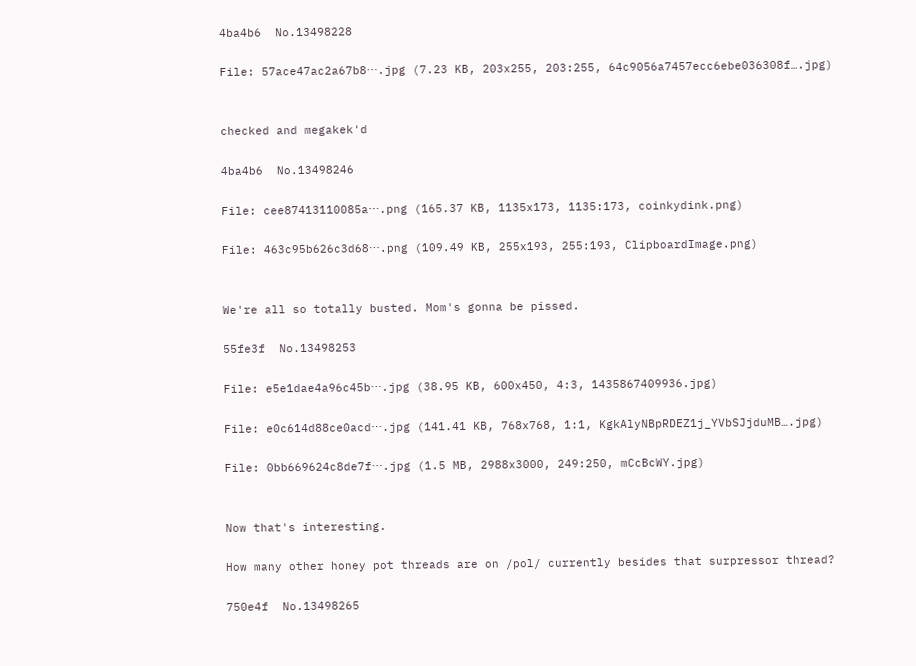4ba4b6  No.13498228

File: 57ace47ac2a67b8⋯.jpg (7.23 KB, 203x255, 203:255, 64c9056a7457ecc6ebe036308f….jpg)


checked and megakek'd

4ba4b6  No.13498246

File: cee87413110085a⋯.png (165.37 KB, 1135x173, 1135:173, coinkydink.png)

File: 463c95b626c3d68⋯.png (109.49 KB, 255x193, 255:193, ClipboardImage.png)


We're all so totally busted. Mom's gonna be pissed.

55fe3f  No.13498253

File: e5e1dae4a96c45b⋯.jpg (38.95 KB, 600x450, 4:3, 1435867409936.jpg)

File: e0c614d88ce0acd⋯.jpg (141.41 KB, 768x768, 1:1, KgkAlyNBpRDEZ1j_YVbSJjduMB….jpg)

File: 0bb669624c8de7f⋯.jpg (1.5 MB, 2988x3000, 249:250, mCcBcWY.jpg)


Now that's interesting.

How many other honey pot threads are on /pol/ currently besides that surpressor thread?

750e4f  No.13498265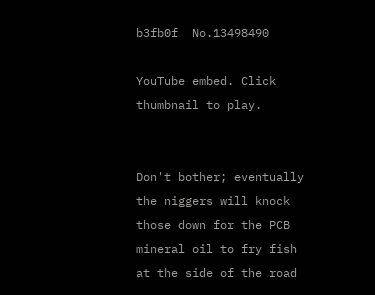b3fb0f  No.13498490

YouTube embed. Click thumbnail to play.


Don't bother; eventually the niggers will knock those down for the PCB mineral oil to fry fish at the side of the road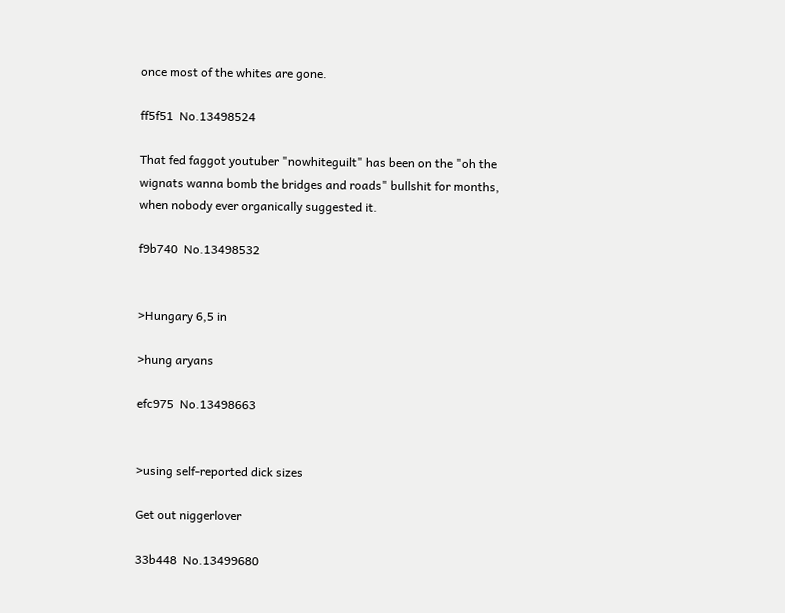once most of the whites are gone.

ff5f51  No.13498524

That fed faggot youtuber "nowhiteguilt" has been on the "oh the wignats wanna bomb the bridges and roads" bullshit for months, when nobody ever organically suggested it.

f9b740  No.13498532


>Hungary 6,5 in

>hung aryans

efc975  No.13498663


>using self-reported dick sizes

Get out niggerlover

33b448  No.13499680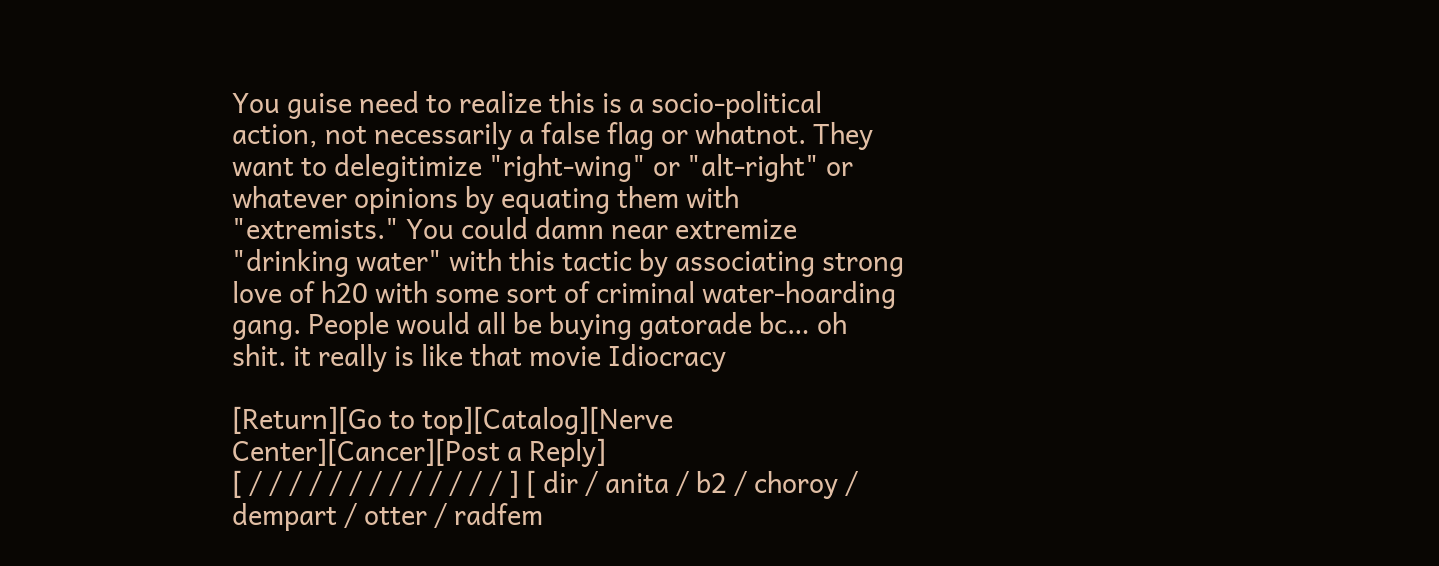You guise need to realize this is a socio-political action, not necessarily a false flag or whatnot. They want to delegitimize "right-wing" or "alt-right" or whatever opinions by equating them with "extremists." You could damn near extremize "drinking water" with this tactic by associating strong love of h20 with some sort of criminal water-hoarding gang. People would all be buying gatorade bc… oh shit. it really is like that movie Idiocracy

[Return][Go to top][Catalog][Nerve Center][Cancer][Post a Reply]
[ / / / / / / / / / / / / / ] [ dir / anita / b2 / choroy / dempart / otter / radfem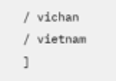/ vichan / vietnam ]